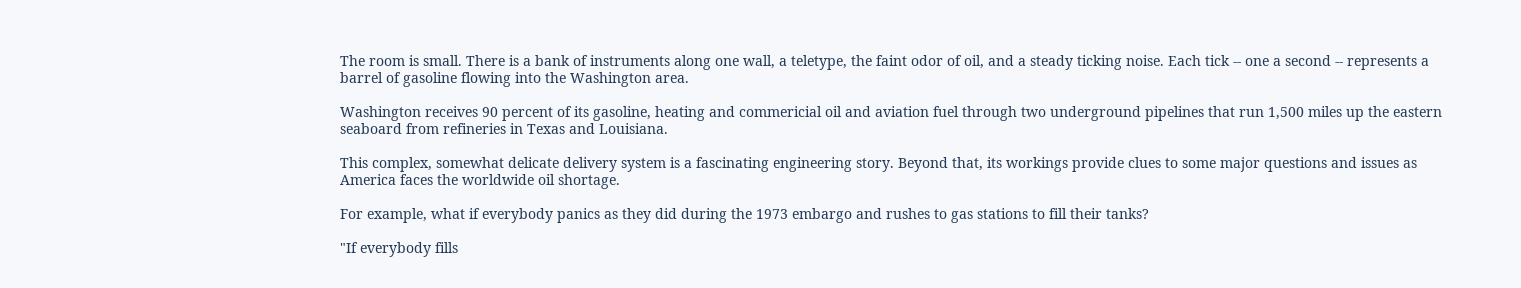The room is small. There is a bank of instruments along one wall, a teletype, the faint odor of oil, and a steady ticking noise. Each tick -- one a second -- represents a barrel of gasoline flowing into the Washington area.

Washington receives 90 percent of its gasoline, heating and commericial oil and aviation fuel through two underground pipelines that run 1,500 miles up the eastern seaboard from refineries in Texas and Louisiana.

This complex, somewhat delicate delivery system is a fascinating engineering story. Beyond that, its workings provide clues to some major questions and issues as America faces the worldwide oil shortage.

For example, what if everybody panics as they did during the 1973 embargo and rushes to gas stations to fill their tanks?

"If everybody fills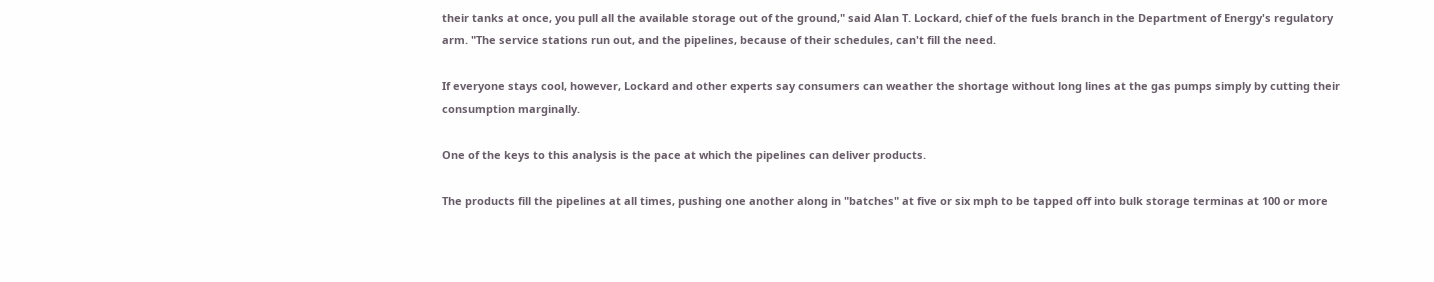their tanks at once, you pull all the available storage out of the ground," said Alan T. Lockard, chief of the fuels branch in the Department of Energy's regulatory arm. "The service stations run out, and the pipelines, because of their schedules, can't fill the need.

If everyone stays cool, however, Lockard and other experts say consumers can weather the shortage without long lines at the gas pumps simply by cutting their consumption marginally.

One of the keys to this analysis is the pace at which the pipelines can deliver products.

The products fill the pipelines at all times, pushing one another along in "batches" at five or six mph to be tapped off into bulk storage terminas at 100 or more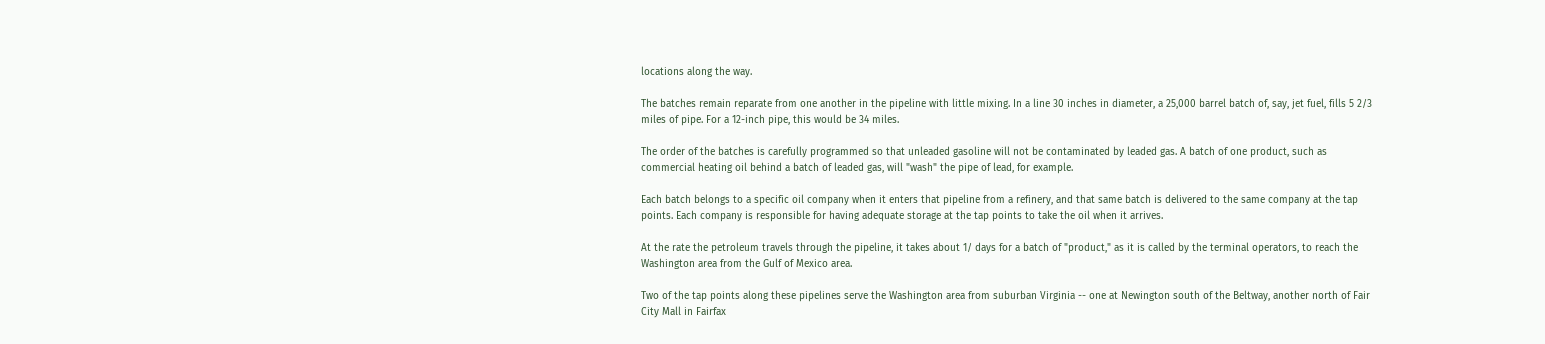locations along the way.

The batches remain reparate from one another in the pipeline with little mixing. In a line 30 inches in diameter, a 25,000 barrel batch of, say, jet fuel, fills 5 2/3 miles of pipe. For a 12-inch pipe, this would be 34 miles.

The order of the batches is carefully programmed so that unleaded gasoline will not be contaminated by leaded gas. A batch of one product, such as commercial heating oil behind a batch of leaded gas, will "wash" the pipe of lead, for example.

Each batch belongs to a specific oil company when it enters that pipeline from a refinery, and that same batch is delivered to the same company at the tap points. Each company is responsible for having adequate storage at the tap points to take the oil when it arrives.

At the rate the petroleum travels through the pipeline, it takes about 1/ days for a batch of "product," as it is called by the terminal operators, to reach the Washington area from the Gulf of Mexico area.

Two of the tap points along these pipelines serve the Washington area from suburban Virginia -- one at Newington south of the Beltway, another north of Fair City Mall in Fairfax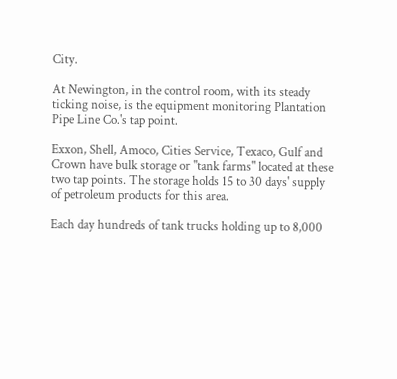City.

At Newington, in the control room, with its steady ticking noise, is the equipment monitoring Plantation Pipe Line Co.'s tap point.

Exxon, Shell, Amoco, Cities Service, Texaco, Gulf and Crown have bulk storage or "tank farms" located at these two tap points. The storage holds 15 to 30 days' supply of petroleum products for this area.

Each day hundreds of tank trucks holding up to 8,000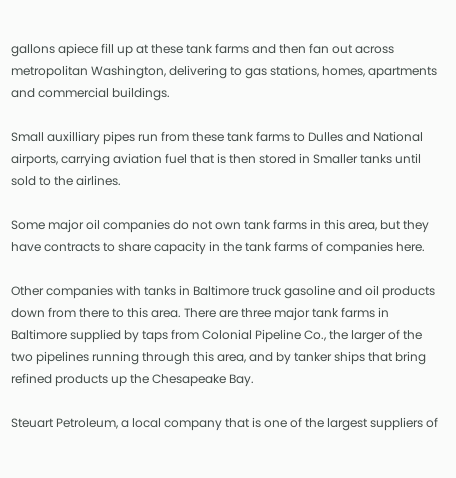gallons apiece fill up at these tank farms and then fan out across metropolitan Washington, delivering to gas stations, homes, apartments and commercial buildings.

Small auxilliary pipes run from these tank farms to Dulles and National airports, carrying aviation fuel that is then stored in Smaller tanks until sold to the airlines.

Some major oil companies do not own tank farms in this area, but they have contracts to share capacity in the tank farms of companies here.

Other companies with tanks in Baltimore truck gasoline and oil products down from there to this area. There are three major tank farms in Baltimore supplied by taps from Colonial Pipeline Co., the larger of the two pipelines running through this area, and by tanker ships that bring refined products up the Chesapeake Bay.

Steuart Petroleum, a local company that is one of the largest suppliers of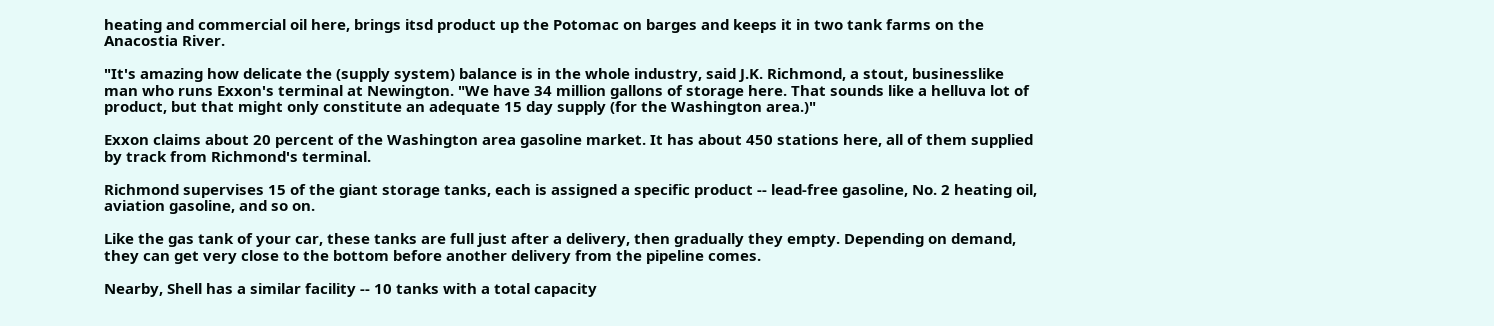heating and commercial oil here, brings itsd product up the Potomac on barges and keeps it in two tank farms on the Anacostia River.

"It's amazing how delicate the (supply system) balance is in the whole industry, said J.K. Richmond, a stout, businesslike man who runs Exxon's terminal at Newington. "We have 34 million gallons of storage here. That sounds like a helluva lot of product, but that might only constitute an adequate 15 day supply (for the Washington area.)"

Exxon claims about 20 percent of the Washington area gasoline market. It has about 450 stations here, all of them supplied by track from Richmond's terminal.

Richmond supervises 15 of the giant storage tanks, each is assigned a specific product -- lead-free gasoline, No. 2 heating oil, aviation gasoline, and so on.

Like the gas tank of your car, these tanks are full just after a delivery, then gradually they empty. Depending on demand, they can get very close to the bottom before another delivery from the pipeline comes.

Nearby, Shell has a similar facility -- 10 tanks with a total capacity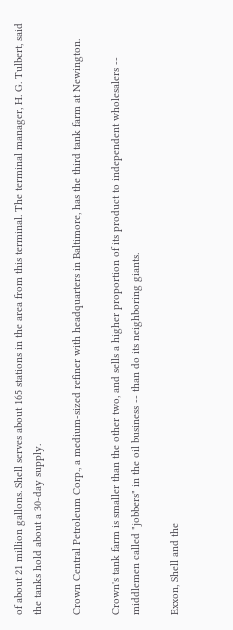of about 21 million gallons. Shell serves about 165 stations in the area from this terminal. The terminal manager, H. G. Tulbert, said the tanks hold about a 30-day supply.

Crown Central Petroleum Corp., a medium-sized refiner with headquarters in Baltimore, has the third tank farm at Newington.

Crown's tank farm is smaller than the other two, and sells a higher proportion of its product to independent wholesalers -- middlemen called "jobbers" in the oil business -- than do its neighboring giants.

Exxon, Shell and the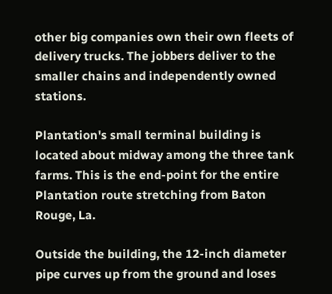other big companies own their own fleets of delivery trucks. The jobbers deliver to the smaller chains and independently owned stations.

Plantation's small terminal building is located about midway among the three tank farms. This is the end-point for the entire Plantation route stretching from Baton Rouge, La.

Outside the building, the 12-inch diameter pipe curves up from the ground and loses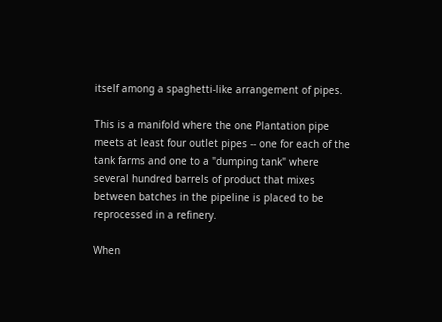itself among a spaghetti-like arrangement of pipes.

This is a manifold where the one Plantation pipe meets at least four outlet pipes -- one for each of the tank farms and one to a "dumping tank" where several hundred barrels of product that mixes between batches in the pipeline is placed to be reprocessed in a refinery.

When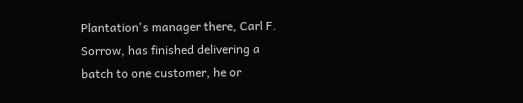Plantation's manager there, Carl F. Sorrow, has finished delivering a batch to one customer, he or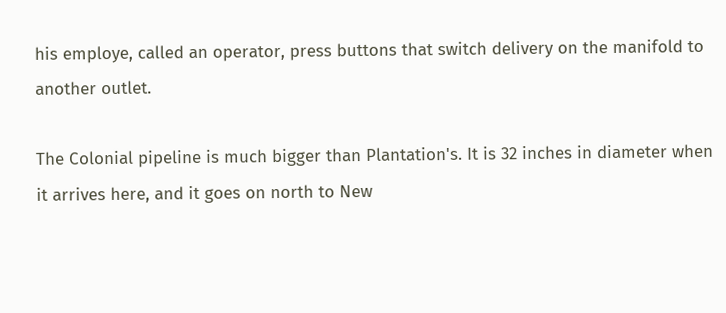his employe, called an operator, press buttons that switch delivery on the manifold to another outlet.

The Colonial pipeline is much bigger than Plantation's. It is 32 inches in diameter when it arrives here, and it goes on north to New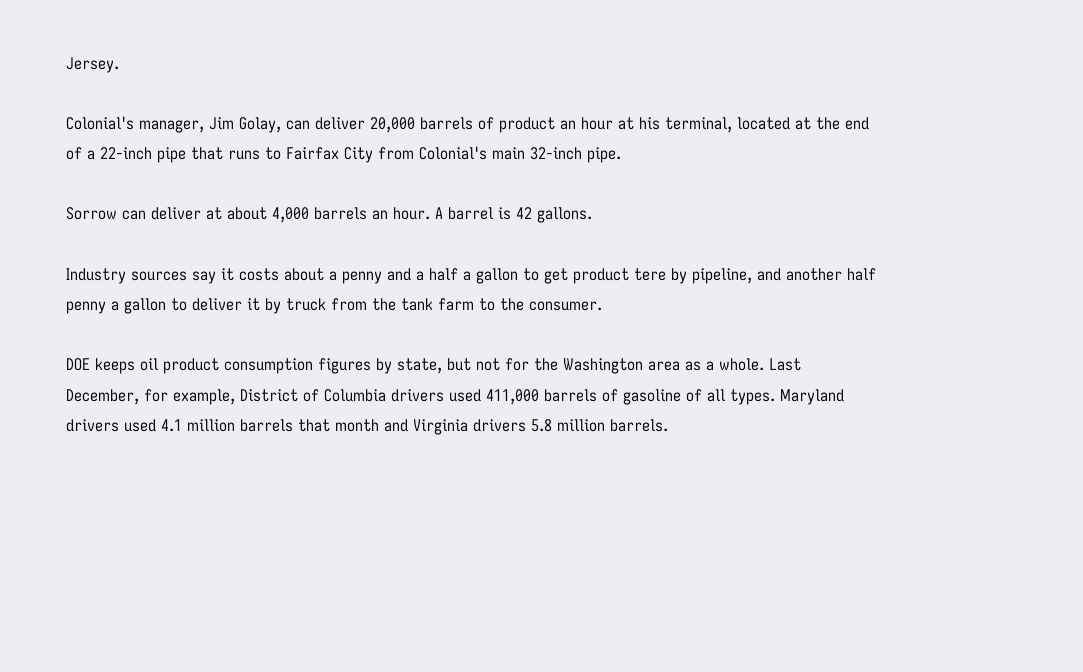Jersey.

Colonial's manager, Jim Golay, can deliver 20,000 barrels of product an hour at his terminal, located at the end of a 22-inch pipe that runs to Fairfax City from Colonial's main 32-inch pipe.

Sorrow can deliver at about 4,000 barrels an hour. A barrel is 42 gallons.

Industry sources say it costs about a penny and a half a gallon to get product tere by pipeline, and another half penny a gallon to deliver it by truck from the tank farm to the consumer.

DOE keeps oil product consumption figures by state, but not for the Washington area as a whole. Last December, for example, District of Columbia drivers used 411,000 barrels of gasoline of all types. Maryland drivers used 4.1 million barrels that month and Virginia drivers 5.8 million barrels.